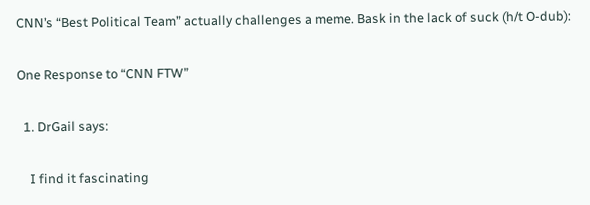CNN’s “Best Political Team” actually challenges a meme. Bask in the lack of suck (h/t O-dub):

One Response to “CNN FTW”

  1. DrGail says:

    I find it fascinating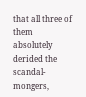that all three of them absolutely derided the scandal-mongers,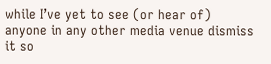while I’ve yet to see (or hear of) anyone in any other media venue dismiss it so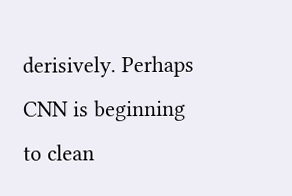derisively. Perhaps CNN is beginning to clean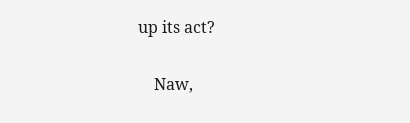up its act?

    Naw,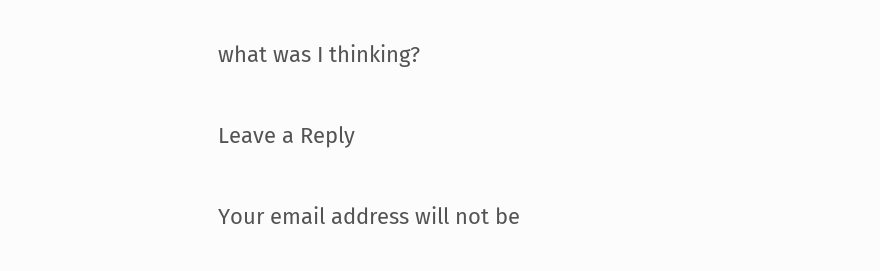what was I thinking?

Leave a Reply

Your email address will not be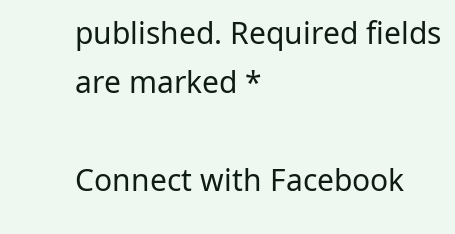published. Required fields are marked *

Connect with Facebook